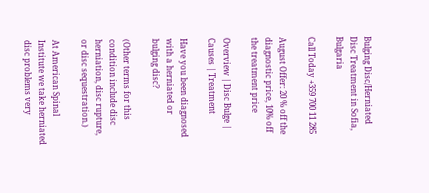Bulging Disc/Herniated Disc Treatment in Sofia, Bulgaria

Call Today +359 700 11 285

August Offer: 20 % off the diagnostic price, 10% off the treatment price

Overview | Disc Bulge | Causes | Treatment

Have you been diagnosed with a herniated or bulging disc?

(Other terms for this condition include disc herniation, disc rupture, or disc sequestration.)

At American Spinal Institute we take herniated disc problems very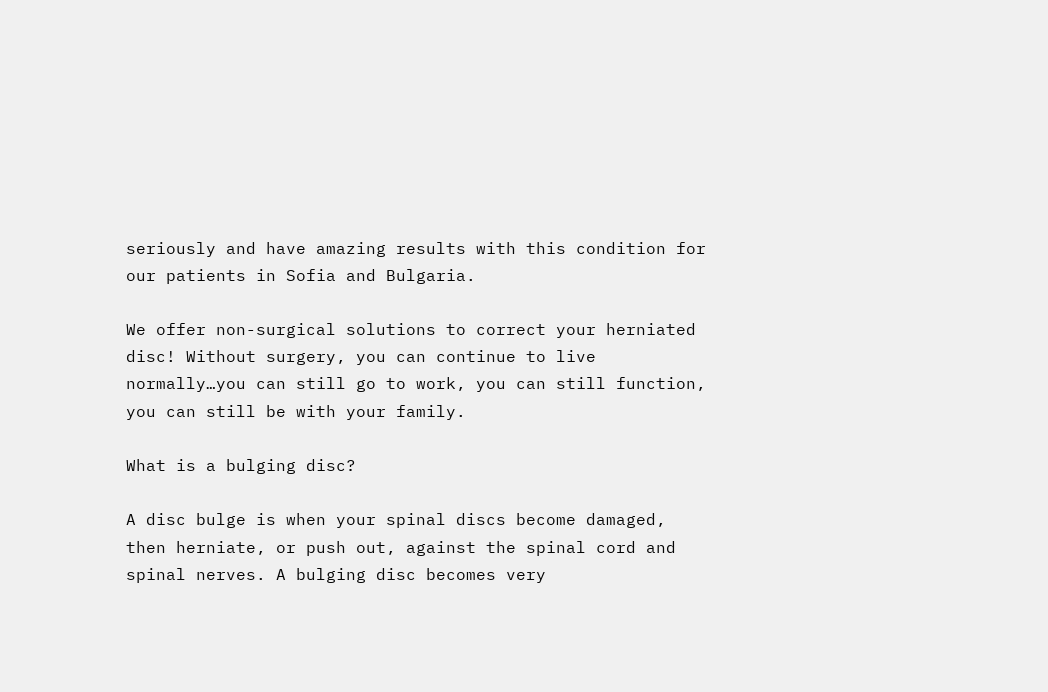seriously and have amazing results with this condition for our patients in Sofia and Bulgaria.

We offer non-surgical solutions to correct your herniated disc! Without surgery, you can continue to live normally…you can still go to work, you can still function, you can still be with your family.

What is a bulging disc?

A disc bulge is when your spinal discs become damaged, then herniate, or push out, against the spinal cord and spinal nerves. A bulging disc becomes very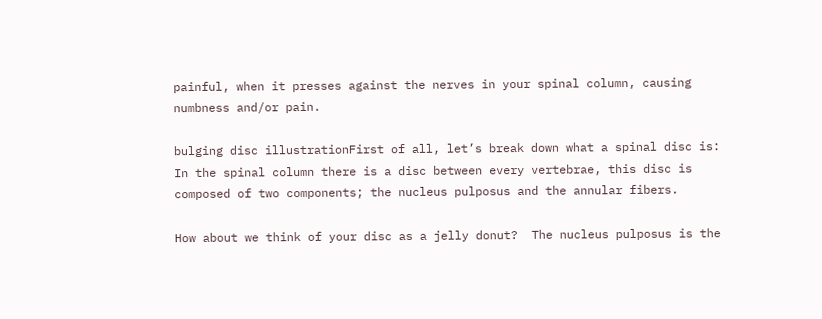painful, when it presses against the nerves in your spinal column, causing numbness and/or pain.

bulging disc illustrationFirst of all, let’s break down what a spinal disc is:  In the spinal column there is a disc between every vertebrae, this disc is composed of two components; the nucleus pulposus and the annular fibers.

How about we think of your disc as a jelly donut?  The nucleus pulposus is the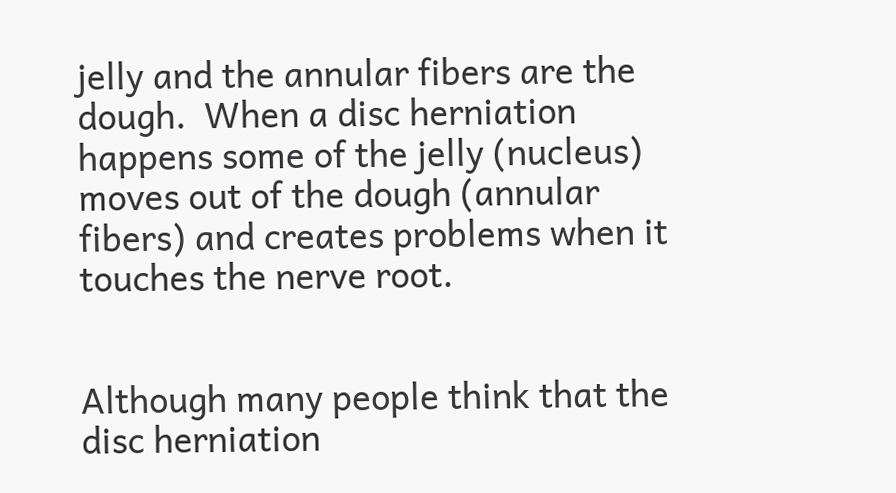jelly and the annular fibers are the dough.  When a disc herniation happens some of the jelly (nucleus) moves out of the dough (annular fibers) and creates problems when it touches the nerve root.


Although many people think that the disc herniation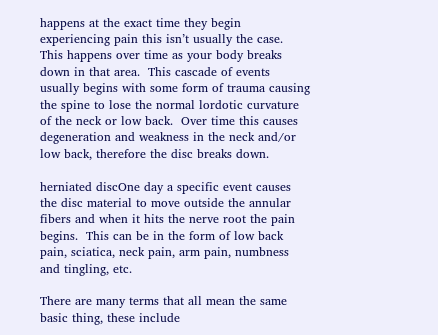happens at the exact time they begin experiencing pain this isn’t usually the case.  This happens over time as your body breaks down in that area.  This cascade of events usually begins with some form of trauma causing the spine to lose the normal lordotic curvature of the neck or low back.  Over time this causes degeneration and weakness in the neck and/or low back, therefore the disc breaks down.

herniated discOne day a specific event causes the disc material to move outside the annular fibers and when it hits the nerve root the pain begins.  This can be in the form of low back pain, sciatica, neck pain, arm pain, numbness and tingling, etc.

There are many terms that all mean the same basic thing, these include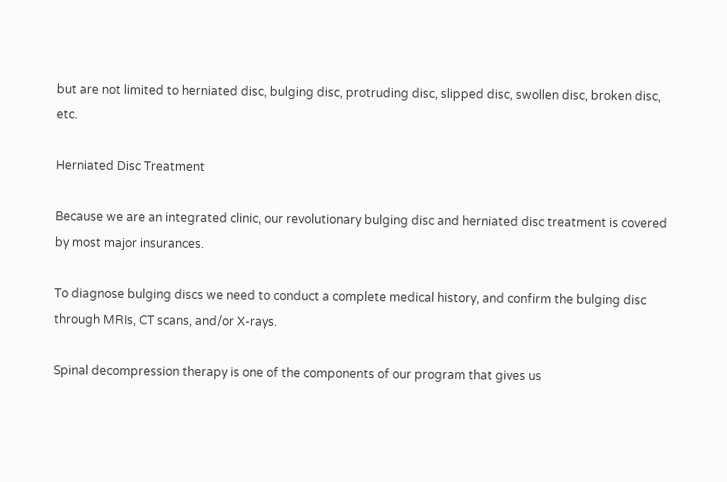but are not limited to herniated disc, bulging disc, protruding disc, slipped disc, swollen disc, broken disc, etc.

Herniated Disc Treatment

Because we are an integrated clinic, our revolutionary bulging disc and herniated disc treatment is covered by most major insurances.

To diagnose bulging discs we need to conduct a complete medical history, and confirm the bulging disc through MRIs, CT scans, and/or X-rays.

Spinal decompression therapy is one of the components of our program that gives us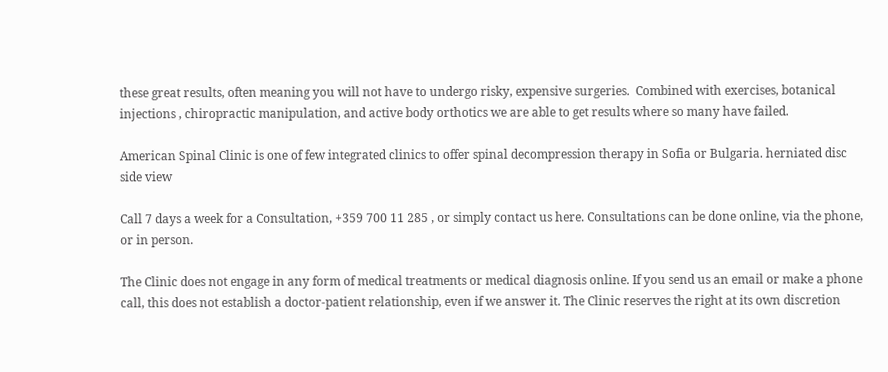these great results, often meaning you will not have to undergo risky, expensive surgeries.  Combined with exercises, botanical injections , chiropractic manipulation, and active body orthotics we are able to get results where so many have failed.

American Spinal Clinic is one of few integrated clinics to offer spinal decompression therapy in Sofia or Bulgaria. herniated disc side view

Call 7 days a week for a Consultation, +359 700 11 285 , or simply contact us here. Consultations can be done online, via the phone, or in person.

The Clinic does not engage in any form of medical treatments or medical diagnosis online. If you send us an email or make a phone call, this does not establish a doctor-patient relationship, even if we answer it. The Clinic reserves the right at its own discretion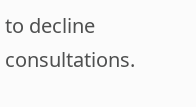to decline consultations.